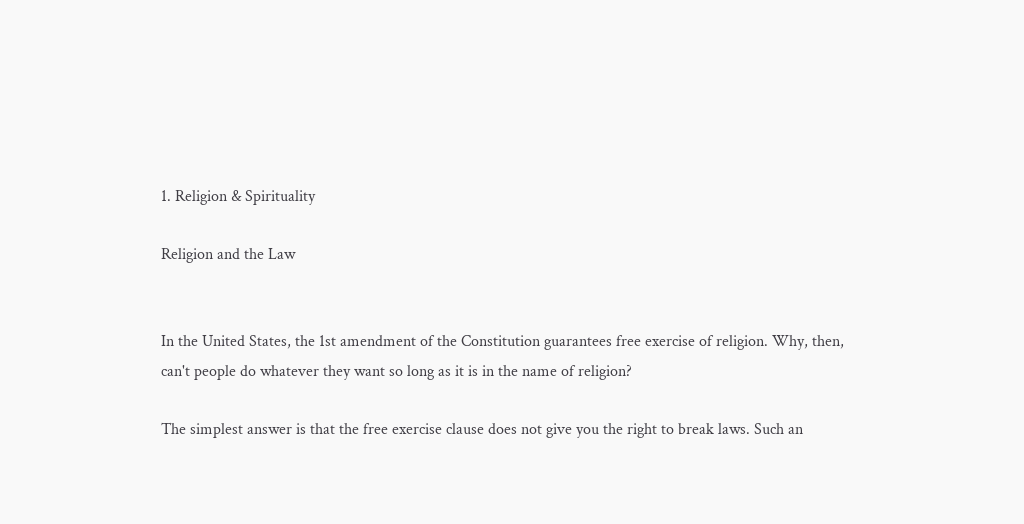1. Religion & Spirituality

Religion and the Law


In the United States, the 1st amendment of the Constitution guarantees free exercise of religion. Why, then, can't people do whatever they want so long as it is in the name of religion?

The simplest answer is that the free exercise clause does not give you the right to break laws. Such an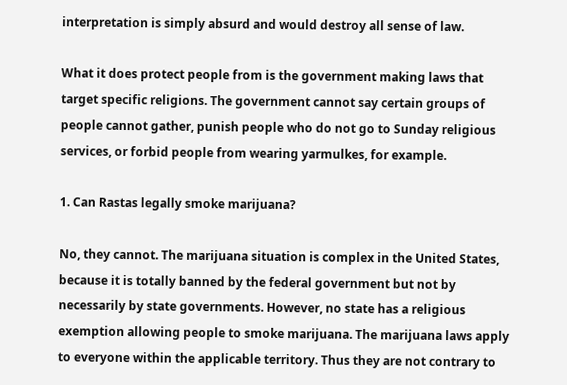interpretation is simply absurd and would destroy all sense of law.

What it does protect people from is the government making laws that target specific religions. The government cannot say certain groups of people cannot gather, punish people who do not go to Sunday religious services, or forbid people from wearing yarmulkes, for example.

1. Can Rastas legally smoke marijuana?

No, they cannot. The marijuana situation is complex in the United States, because it is totally banned by the federal government but not by necessarily by state governments. However, no state has a religious exemption allowing people to smoke marijuana. The marijuana laws apply to everyone within the applicable territory. Thus they are not contrary to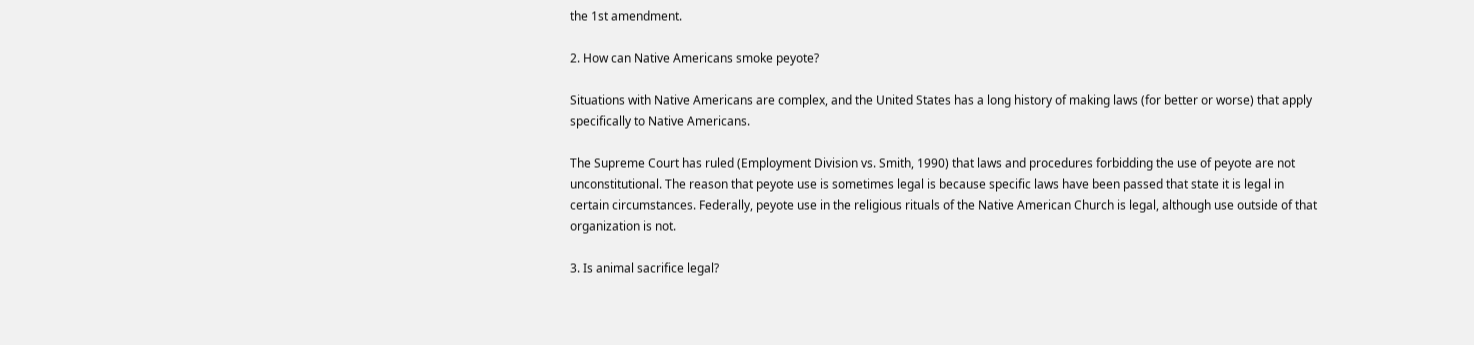the 1st amendment.

2. How can Native Americans smoke peyote?

Situations with Native Americans are complex, and the United States has a long history of making laws (for better or worse) that apply specifically to Native Americans.

The Supreme Court has ruled (Employment Division vs. Smith, 1990) that laws and procedures forbidding the use of peyote are not unconstitutional. The reason that peyote use is sometimes legal is because specific laws have been passed that state it is legal in certain circumstances. Federally, peyote use in the religious rituals of the Native American Church is legal, although use outside of that organization is not.

3. Is animal sacrifice legal?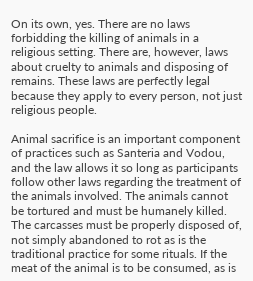On its own, yes. There are no laws forbidding the killing of animals in a religious setting. There are, however, laws about cruelty to animals and disposing of remains. These laws are perfectly legal because they apply to every person, not just religious people.

Animal sacrifice is an important component of practices such as Santeria and Vodou, and the law allows it so long as participants follow other laws regarding the treatment of the animals involved. The animals cannot be tortured and must be humanely killed. The carcasses must be properly disposed of, not simply abandoned to rot as is the traditional practice for some rituals. If the meat of the animal is to be consumed, as is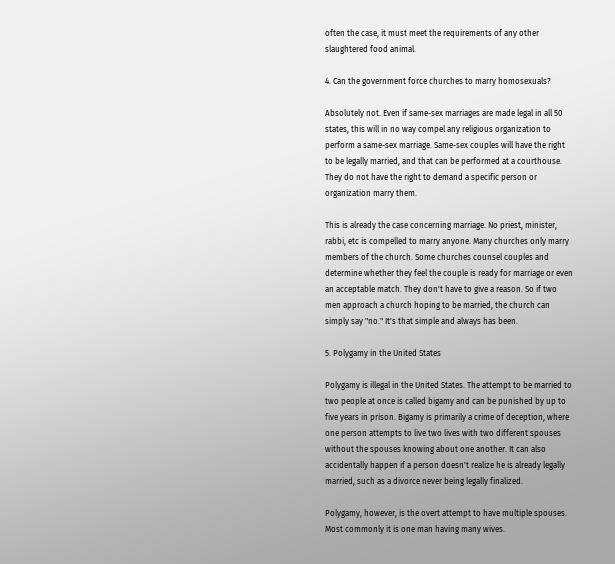often the case, it must meet the requirements of any other slaughtered food animal.

4. Can the government force churches to marry homosexuals?

Absolutely not. Even if same-sex marriages are made legal in all 50 states, this will in no way compel any religious organization to perform a same-sex marriage. Same-sex couples will have the right to be legally married, and that can be performed at a courthouse. They do not have the right to demand a specific person or organization marry them.

This is already the case concerning marriage. No priest, minister, rabbi, etc is compelled to marry anyone. Many churches only marry members of the church. Some churches counsel couples and determine whether they feel the couple is ready for marriage or even an acceptable match. They don't have to give a reason. So if two men approach a church hoping to be married, the church can simply say "no." It's that simple and always has been.

5. Polygamy in the United States

Polygamy is illegal in the United States. The attempt to be married to two people at once is called bigamy and can be punished by up to five years in prison. Bigamy is primarily a crime of deception, where one person attempts to live two lives with two different spouses without the spouses knowing about one another. It can also accidentally happen if a person doesn't realize he is already legally married, such as a divorce never being legally finalized.

Polygamy, however, is the overt attempt to have multiple spouses. Most commonly it is one man having many wives.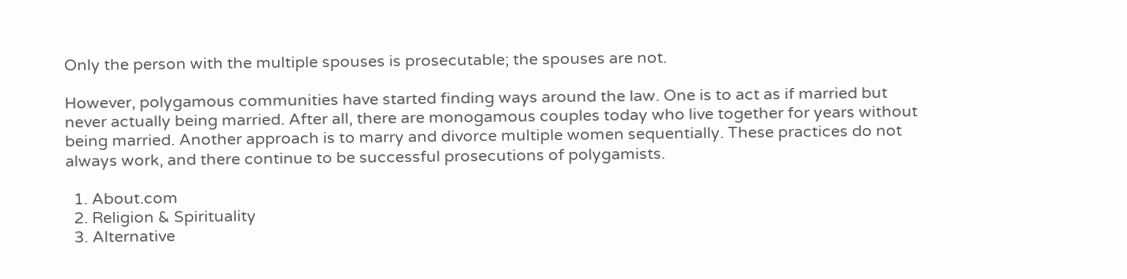Only the person with the multiple spouses is prosecutable; the spouses are not.

However, polygamous communities have started finding ways around the law. One is to act as if married but never actually being married. After all, there are monogamous couples today who live together for years without being married. Another approach is to marry and divorce multiple women sequentially. These practices do not always work, and there continue to be successful prosecutions of polygamists.

  1. About.com
  2. Religion & Spirituality
  3. Alternative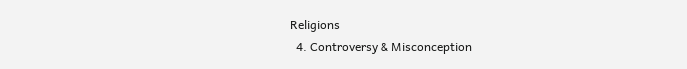Religions
  4. Controversy & Misconception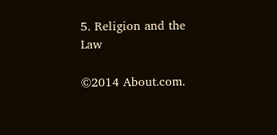5. Religion and the Law

©2014 About.com.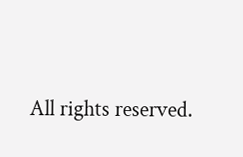All rights reserved.